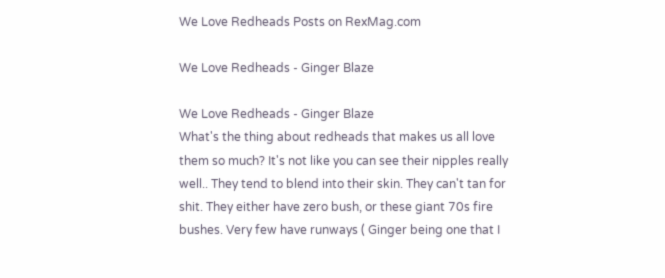We Love Redheads Posts on RexMag.com

We Love Redheads - Ginger Blaze

We Love Redheads - Ginger Blaze
What's the thing about redheads that makes us all love them so much? It's not like you can see their nipples really well.. They tend to blend into their skin. They can't tan for shit. They either have zero bush, or these giant 70s fire bushes. Very few have runways ( Ginger being one that I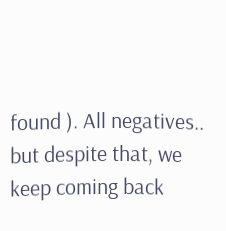found ). All negatives.. but despite that, we keep coming back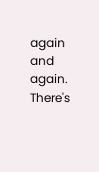again and again. There's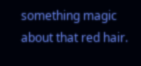something magic about that red hair.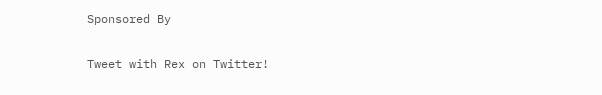Sponsored By

Tweet with Rex on Twitter!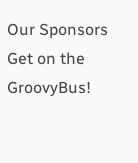Our Sponsors
Get on the GroovyBus!